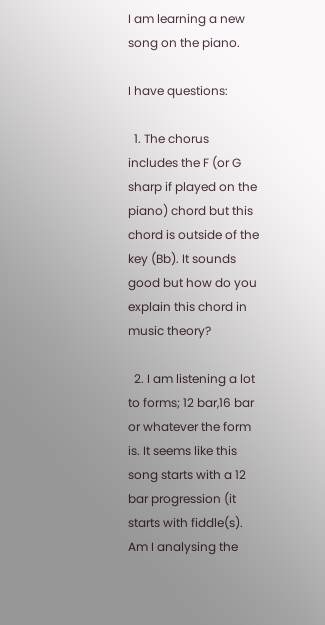I am learning a new song on the piano.

I have questions:

  1. The chorus includes the F (or G sharp if played on the piano) chord but this chord is outside of the key (Bb). It sounds good but how do you explain this chord in music theory?

  2. I am listening a lot to forms; 12 bar,16 bar or whatever the form is. It seems like this song starts with a 12 bar progression (it starts with fiddle(s). Am I analysing the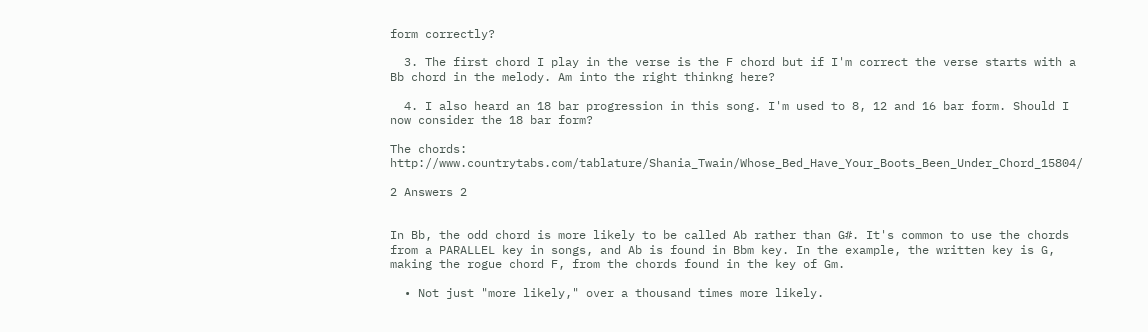form correctly?

  3. The first chord I play in the verse is the F chord but if I'm correct the verse starts with a Bb chord in the melody. Am into the right thinkng here?

  4. I also heard an 18 bar progression in this song. I'm used to 8, 12 and 16 bar form. Should I now consider the 18 bar form?

The chords: http://www.countrytabs.com/tablature/Shania_Twain/Whose_Bed_Have_Your_Boots_Been_Under_Chord_15804/

2 Answers 2


In Bb, the odd chord is more likely to be called Ab rather than G#. It's common to use the chords from a PARALLEL key in songs, and Ab is found in Bbm key. In the example, the written key is G, making the rogue chord F, from the chords found in the key of Gm.

  • Not just "more likely," over a thousand times more likely.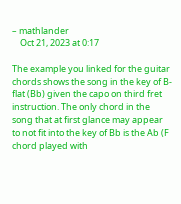– mathlander
    Oct 21, 2023 at 0:17

The example you linked for the guitar chords shows the song in the key of B-flat (Bb) given the capo on third fret instruction. The only chord in the song that at first glance may appear to not fit into the key of Bb is the Ab (F chord played with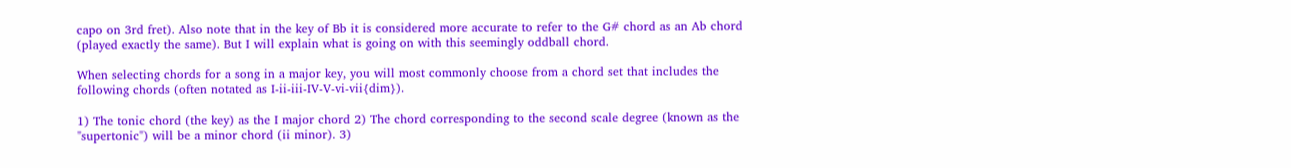capo on 3rd fret). Also note that in the key of Bb it is considered more accurate to refer to the G# chord as an Ab chord (played exactly the same). But I will explain what is going on with this seemingly oddball chord.

When selecting chords for a song in a major key, you will most commonly choose from a chord set that includes the following chords (often notated as I-ii-iii-IV-V-vi-vii{dim}).

1) The tonic chord (the key) as the I major chord 2) The chord corresponding to the second scale degree (known as the "supertonic") will be a minor chord (ii minor). 3)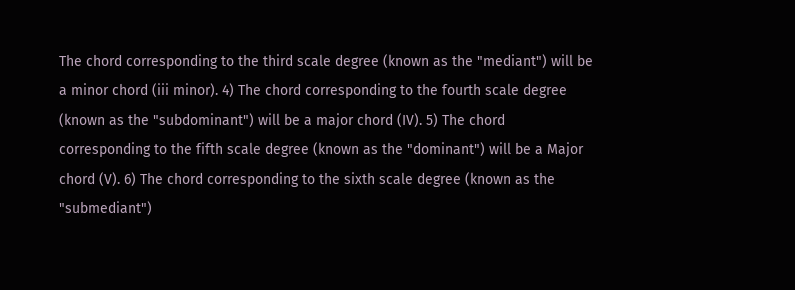The chord corresponding to the third scale degree (known as the "mediant") will be a minor chord (iii minor). 4) The chord corresponding to the fourth scale degree (known as the "subdominant") will be a major chord (IV). 5) The chord corresponding to the fifth scale degree (known as the "dominant") will be a Major chord (V). 6) The chord corresponding to the sixth scale degree (known as the "submediant")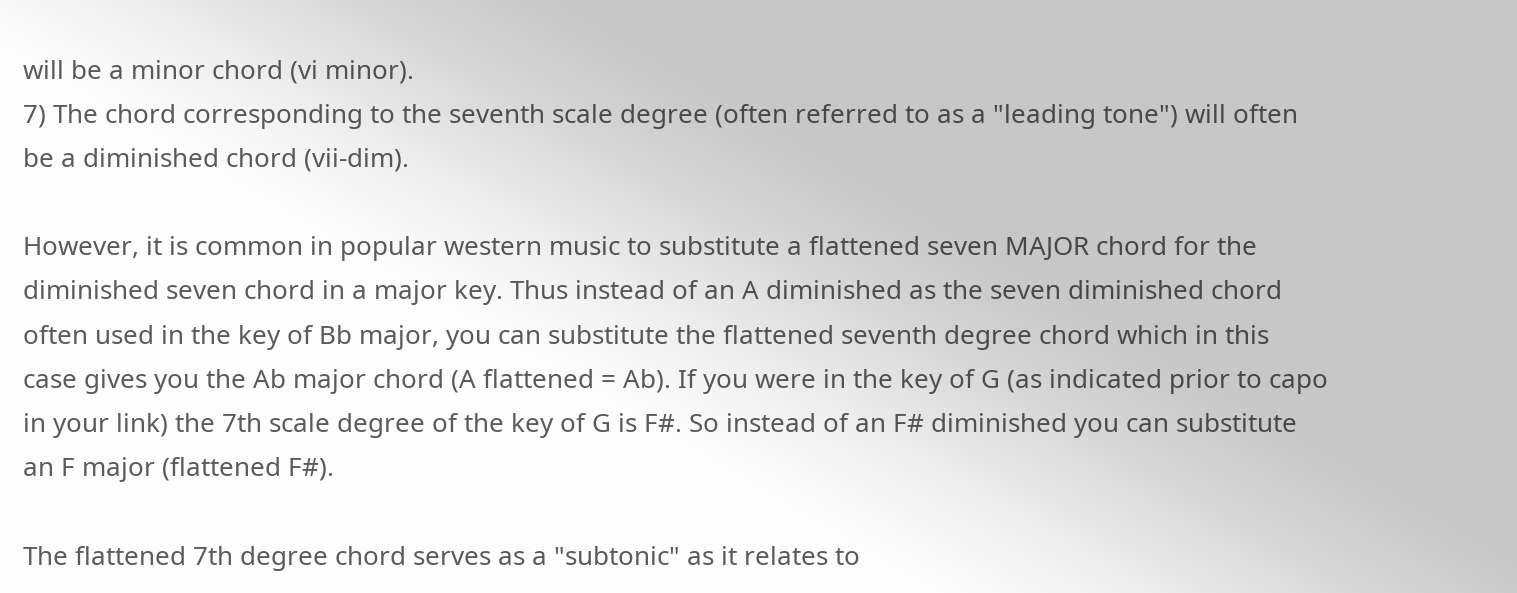will be a minor chord (vi minor).
7) The chord corresponding to the seventh scale degree (often referred to as a "leading tone") will often be a diminished chord (vii-dim).

However, it is common in popular western music to substitute a flattened seven MAJOR chord for the diminished seven chord in a major key. Thus instead of an A diminished as the seven diminished chord often used in the key of Bb major, you can substitute the flattened seventh degree chord which in this case gives you the Ab major chord (A flattened = Ab). If you were in the key of G (as indicated prior to capo in your link) the 7th scale degree of the key of G is F#. So instead of an F# diminished you can substitute an F major (flattened F#).

The flattened 7th degree chord serves as a "subtonic" as it relates to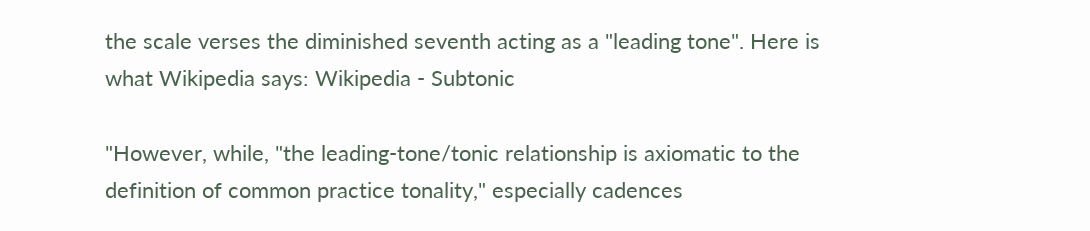the scale verses the diminished seventh acting as a "leading tone". Here is what Wikipedia says: Wikipedia - Subtonic

"However, while, "the leading-tone/tonic relationship is axiomatic to the definition of common practice tonality," especially cadences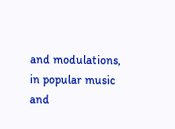and modulations, in popular music and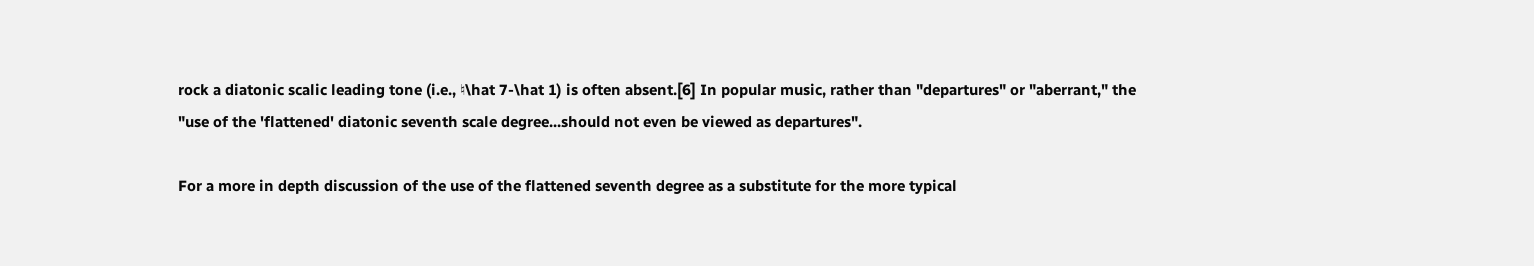rock a diatonic scalic leading tone (i.e., ♮\hat 7-\hat 1) is often absent.[6] In popular music, rather than "departures" or "aberrant," the "use of the 'flattened' diatonic seventh scale degree...should not even be viewed as departures".

For a more in depth discussion of the use of the flattened seventh degree as a substitute for the more typical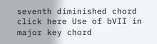seventh diminished chord click here Use of bVII in major key chord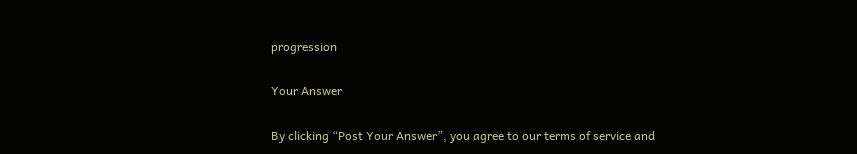progression

Your Answer

By clicking “Post Your Answer”, you agree to our terms of service and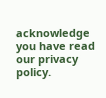acknowledge you have read our privacy policy.